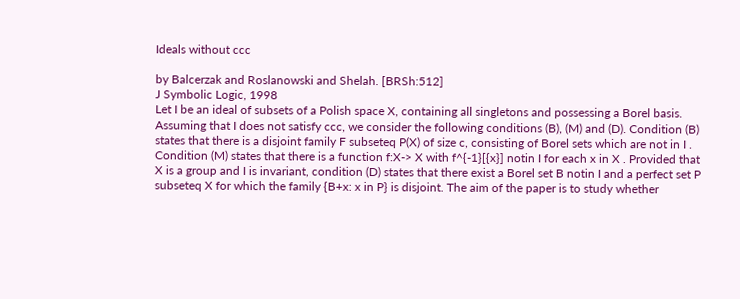Ideals without ccc

by Balcerzak and Roslanowski and Shelah. [BRSh:512]
J Symbolic Logic, 1998
Let I be an ideal of subsets of a Polish space X, containing all singletons and possessing a Borel basis. Assuming that I does not satisfy ccc, we consider the following conditions (B), (M) and (D). Condition (B) states that there is a disjoint family F subseteq P(X) of size c, consisting of Borel sets which are not in I . Condition (M) states that there is a function f:X-> X with f^{-1}[{x}] notin I for each x in X . Provided that X is a group and I is invariant, condition (D) states that there exist a Borel set B notin I and a perfect set P subseteq X for which the family {B+x: x in P} is disjoint. The aim of the paper is to study whether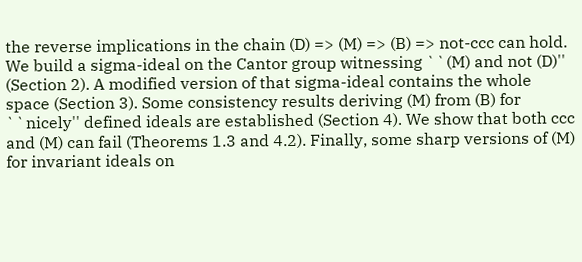the reverse implications in the chain (D) => (M) => (B) => not-ccc can hold. We build a sigma-ideal on the Cantor group witnessing ``(M) and not (D)'' (Section 2). A modified version of that sigma-ideal contains the whole space (Section 3). Some consistency results deriving (M) from (B) for ``nicely'' defined ideals are established (Section 4). We show that both ccc and (M) can fail (Theorems 1.3 and 4.2). Finally, some sharp versions of (M) for invariant ideals on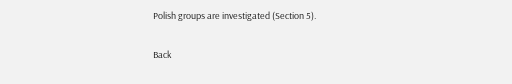Polish groups are investigated (Section 5).

Back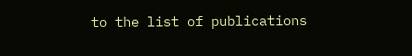to the list of publications